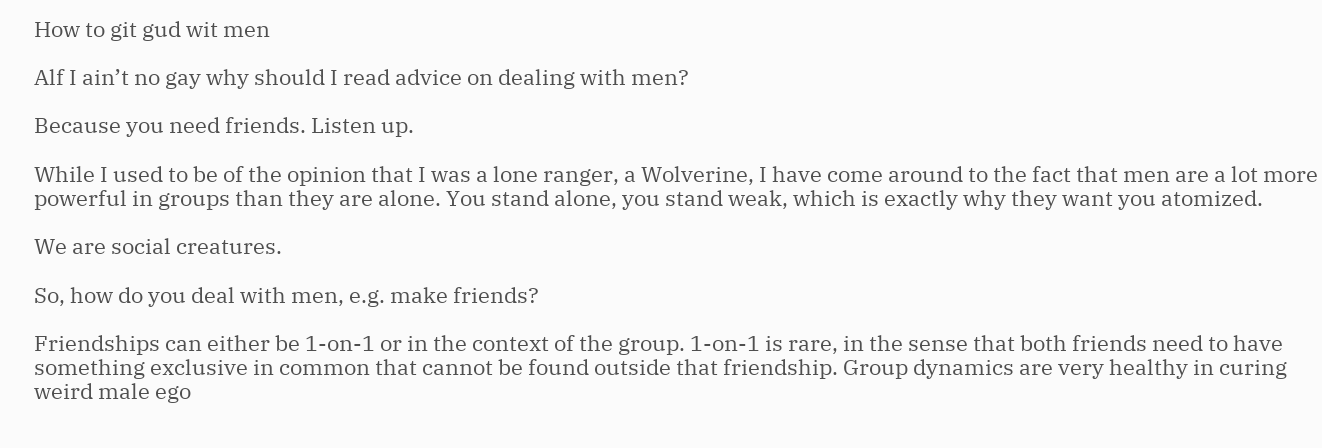How to git gud wit men

Alf I ain’t no gay why should I read advice on dealing with men?

Because you need friends. Listen up.

While I used to be of the opinion that I was a lone ranger, a Wolverine, I have come around to the fact that men are a lot more powerful in groups than they are alone. You stand alone, you stand weak, which is exactly why they want you atomized.

We are social creatures.

So, how do you deal with men, e.g. make friends?

Friendships can either be 1-on-1 or in the context of the group. 1-on-1 is rare, in the sense that both friends need to have something exclusive in common that cannot be found outside that friendship. Group dynamics are very healthy in curing weird male ego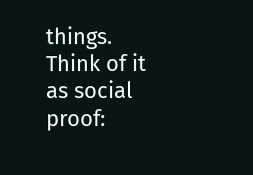things. Think of it as social proof: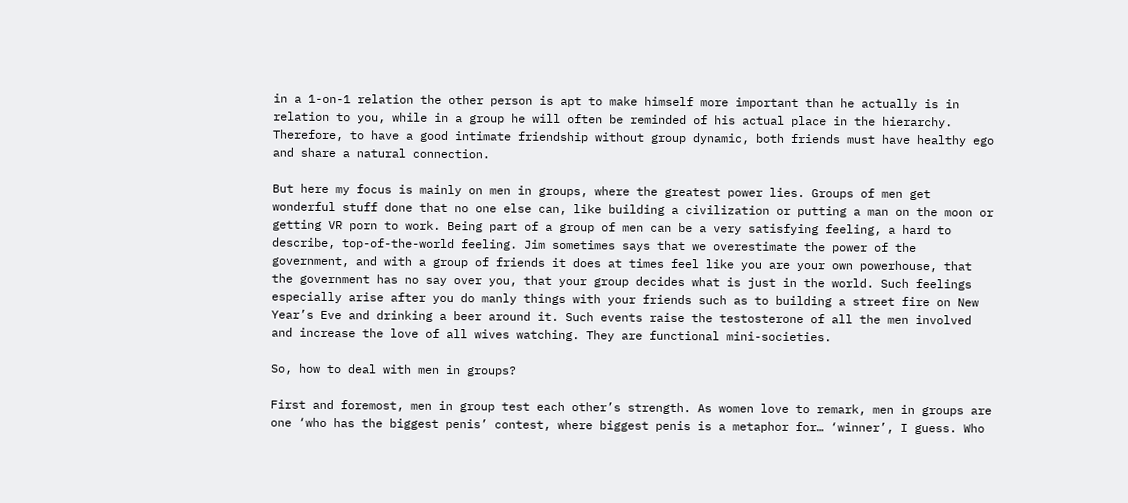in a 1-on-1 relation the other person is apt to make himself more important than he actually is in relation to you, while in a group he will often be reminded of his actual place in the hierarchy. Therefore, to have a good intimate friendship without group dynamic, both friends must have healthy ego and share a natural connection.

But here my focus is mainly on men in groups, where the greatest power lies. Groups of men get wonderful stuff done that no one else can, like building a civilization or putting a man on the moon or getting VR porn to work. Being part of a group of men can be a very satisfying feeling, a hard to describe, top-of-the-world feeling. Jim sometimes says that we overestimate the power of the government, and with a group of friends it does at times feel like you are your own powerhouse, that the government has no say over you, that your group decides what is just in the world. Such feelings especially arise after you do manly things with your friends such as to building a street fire on New Year’s Eve and drinking a beer around it. Such events raise the testosterone of all the men involved and increase the love of all wives watching. They are functional mini-societies.

So, how to deal with men in groups?

First and foremost, men in group test each other’s strength. As women love to remark, men in groups are one ‘who has the biggest penis’ contest, where biggest penis is a metaphor for… ‘winner’, I guess. Who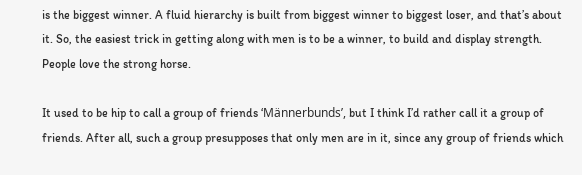is the biggest winner. A fluid hierarchy is built from biggest winner to biggest loser, and that’s about it. So, the easiest trick in getting along with men is to be a winner, to build and display strength. People love the strong horse.

It used to be hip to call a group of friends ‘Männerbunds’, but I think I’d rather call it a group of friends. After all, such a group presupposes that only men are in it, since any group of friends which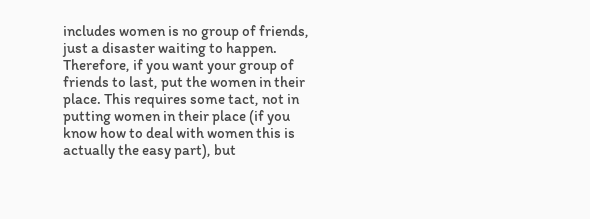includes women is no group of friends, just a disaster waiting to happen. Therefore, if you want your group of friends to last, put the women in their place. This requires some tact, not in putting women in their place (if you know how to deal with women this is actually the easy part), but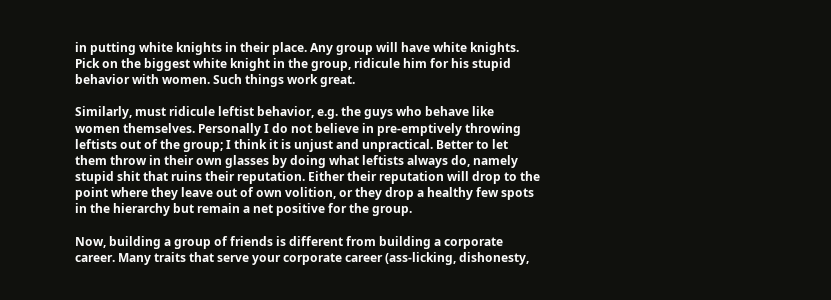in putting white knights in their place. Any group will have white knights. Pick on the biggest white knight in the group, ridicule him for his stupid behavior with women. Such things work great.

Similarly, must ridicule leftist behavior, e.g. the guys who behave like women themselves. Personally I do not believe in pre-emptively throwing leftists out of the group; I think it is unjust and unpractical. Better to let them throw in their own glasses by doing what leftists always do, namely stupid shit that ruins their reputation. Either their reputation will drop to the point where they leave out of own volition, or they drop a healthy few spots in the hierarchy but remain a net positive for the group.

Now, building a group of friends is different from building a corporate career. Many traits that serve your corporate career (ass-licking, dishonesty,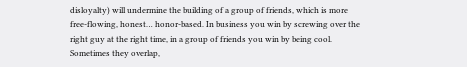disloyalty) will undermine the building of a group of friends, which is more free-flowing, honest… honor-based. In business you win by screwing over the right guy at the right time, in a group of friends you win by being cool. Sometimes they overlap,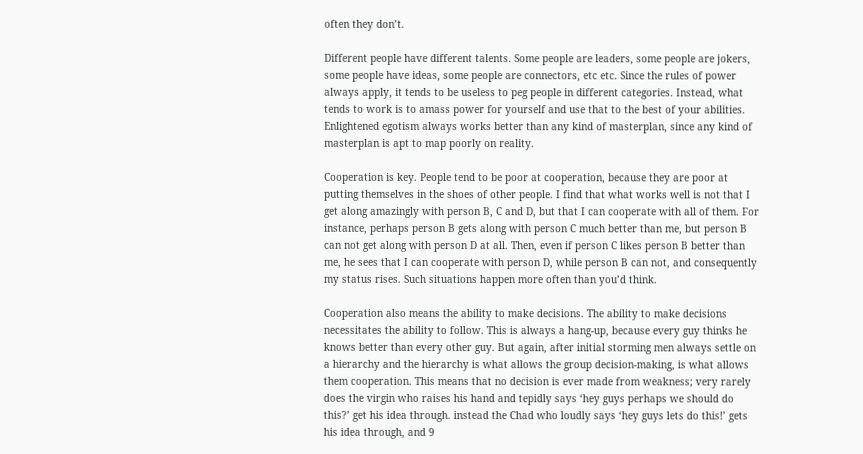often they don’t.

Different people have different talents. Some people are leaders, some people are jokers, some people have ideas, some people are connectors, etc etc. Since the rules of power always apply, it tends to be useless to peg people in different categories. Instead, what tends to work is to amass power for yourself and use that to the best of your abilities. Enlightened egotism always works better than any kind of masterplan, since any kind of masterplan is apt to map poorly on reality.

Cooperation is key. People tend to be poor at cooperation, because they are poor at putting themselves in the shoes of other people. I find that what works well is not that I get along amazingly with person B, C and D, but that I can cooperate with all of them. For instance, perhaps person B gets along with person C much better than me, but person B can not get along with person D at all. Then, even if person C likes person B better than me, he sees that I can cooperate with person D, while person B can not, and consequently my status rises. Such situations happen more often than you’d think.

Cooperation also means the ability to make decisions. The ability to make decisions necessitates the ability to follow. This is always a hang-up, because every guy thinks he knows better than every other guy. But again, after initial storming men always settle on a hierarchy and the hierarchy is what allows the group decision-making, is what allows them cooperation. This means that no decision is ever made from weakness; very rarely does the virgin who raises his hand and tepidly says ‘hey guys perhaps we should do this?’ get his idea through. instead the Chad who loudly says ‘hey guys lets do this!’ gets his idea through, and 9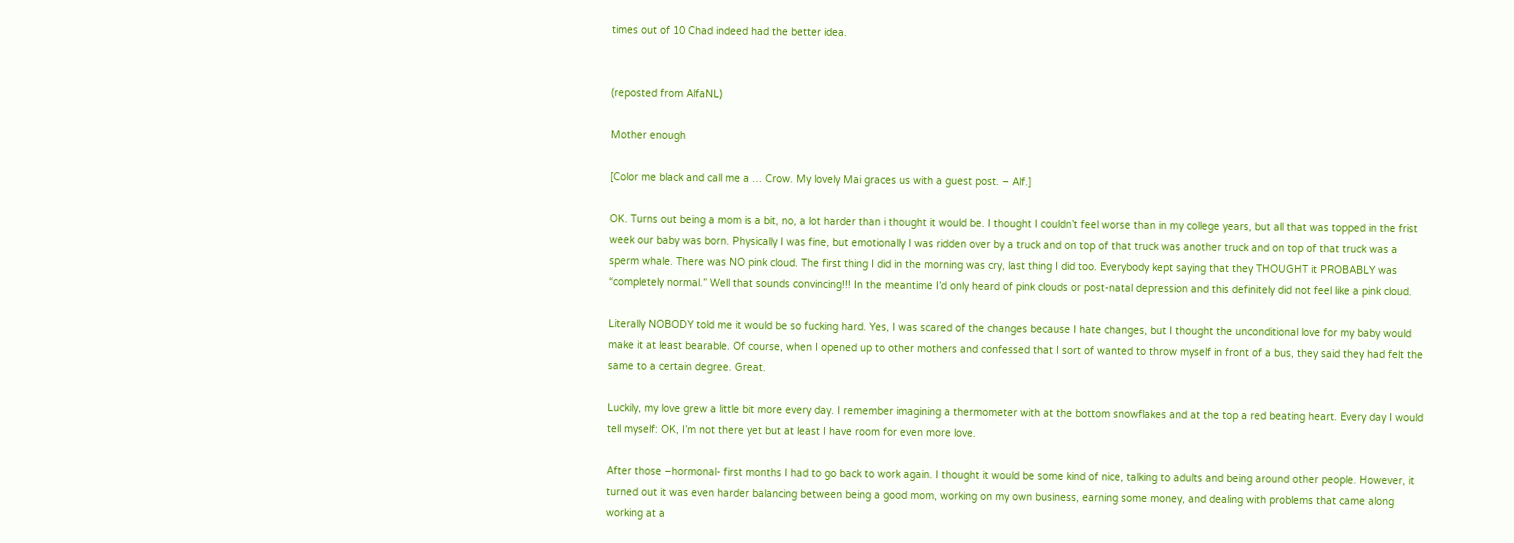times out of 10 Chad indeed had the better idea.


(reposted from AlfaNL)

Mother enough

[Color me black and call me a … Crow. My lovely Mai graces us with a guest post. – Alf.]

OK. Turns out being a mom is a bit, no, a lot harder than i thought it would be. I thought I couldn’t feel worse than in my college years, but all that was topped in the frist week our baby was born. Physically I was fine, but emotionally I was ridden over by a truck and on top of that truck was another truck and on top of that truck was a sperm whale. There was NO pink cloud. The first thing I did in the morning was cry, last thing I did too. Everybody kept saying that they THOUGHT it PROBABLY was “completely normal.” Well that sounds convincing!!! In the meantime I’d only heard of pink clouds or post-natal depression and this definitely did not feel like a pink cloud.

Literally NOBODY told me it would be so fucking hard. Yes, I was scared of the changes because I hate changes, but I thought the unconditional love for my baby would make it at least bearable. Of course, when I opened up to other mothers and confessed that I sort of wanted to throw myself in front of a bus, they said they had felt the same to a certain degree. Great.

Luckily, my love grew a little bit more every day. I remember imagining a thermometer with at the bottom snowflakes and at the top a red beating heart. Every day I would tell myself: OK, I’m not there yet but at least I have room for even more love.

After those –hormonal- first months I had to go back to work again. I thought it would be some kind of nice, talking to adults and being around other people. However, it turned out it was even harder balancing between being a good mom, working on my own business, earning some money, and dealing with problems that came along working at a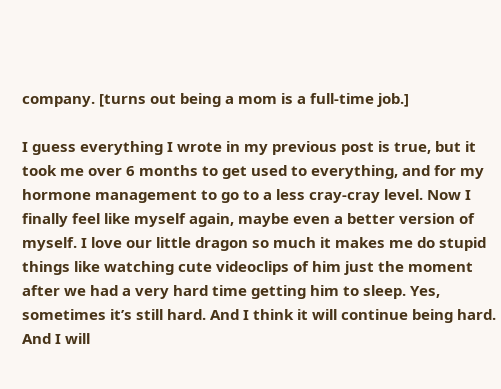company. [turns out being a mom is a full-time job.]

I guess everything I wrote in my previous post is true, but it took me over 6 months to get used to everything, and for my hormone management to go to a less cray-cray level. Now I finally feel like myself again, maybe even a better version of myself. I love our little dragon so much it makes me do stupid things like watching cute videoclips of him just the moment after we had a very hard time getting him to sleep. Yes, sometimes it’s still hard. And I think it will continue being hard. And I will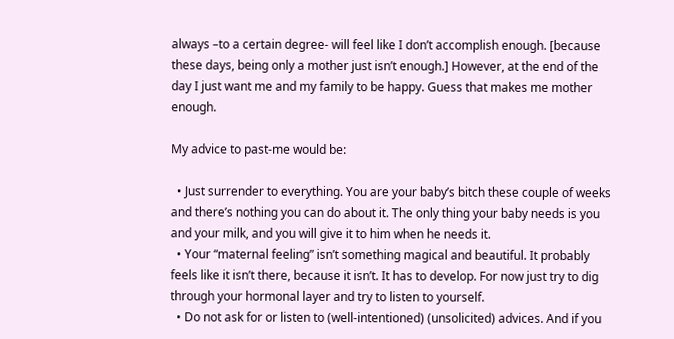always –to a certain degree- will feel like I don’t accomplish enough. [because these days, being only a mother just isn’t enough.] However, at the end of the day I just want me and my family to be happy. Guess that makes me mother enough.

My advice to past-me would be:

  • Just surrender to everything. You are your baby’s bitch these couple of weeks and there’s nothing you can do about it. The only thing your baby needs is you and your milk, and you will give it to him when he needs it.
  • Your “maternal feeling” isn’t something magical and beautiful. It probably feels like it isn’t there, because it isn’t. It has to develop. For now just try to dig through your hormonal layer and try to listen to yourself.
  • Do not ask for or listen to (well-intentioned) (unsolicited) advices. And if you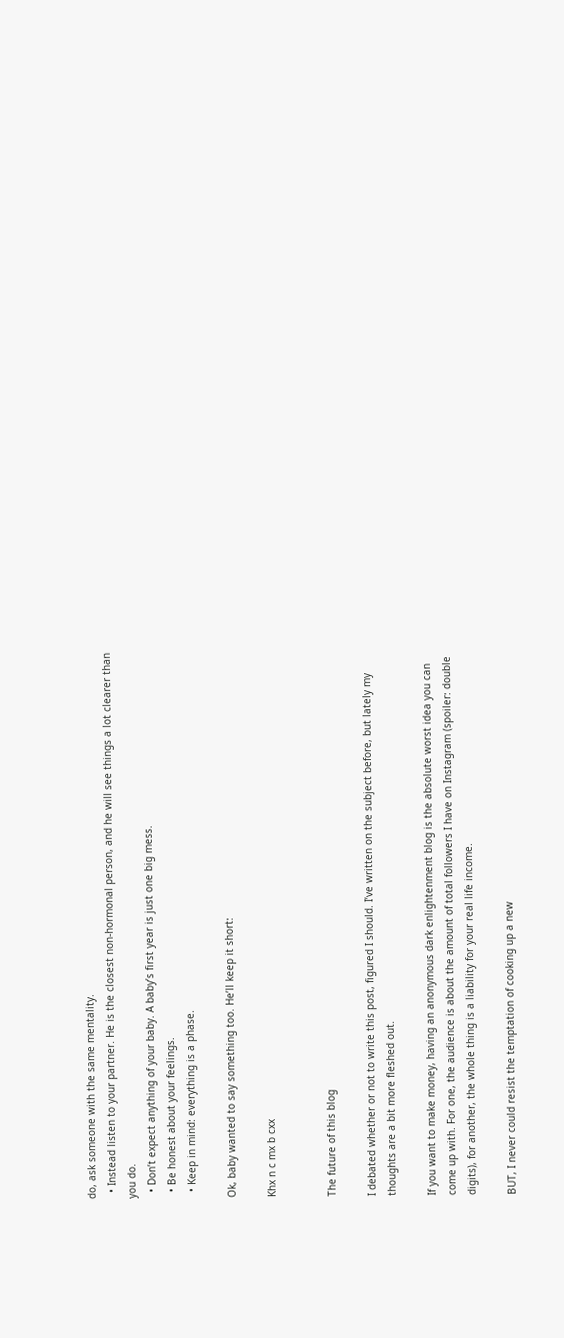do, ask someone with the same mentality.
  • Instead listen to your partner. He is the closest non-hormonal person, and he will see things a lot clearer than you do.
  • Don’t expect anything of your baby. A baby’s first year is just one big mess.
  • Be honest about your feelings.
  • Keep in mind: everything is a phase.

Ok, baby wanted to say something too. He’ll keep it short:

Khx n c mx b cxx


The future of this blog

I debated whether or not to write this post, figured I should. I’ve written on the subject before, but lately my thoughts are a bit more fleshed out.

If you want to make money, having an anonymous dark enlightenment blog is the absolute worst idea you can come up with. For one, the audience is about the amount of total followers I have on Instagram (spoiler: double digits), for another, the whole thing is a liability for your real life income.

BUT, I never could resist the temptation of cooking up a new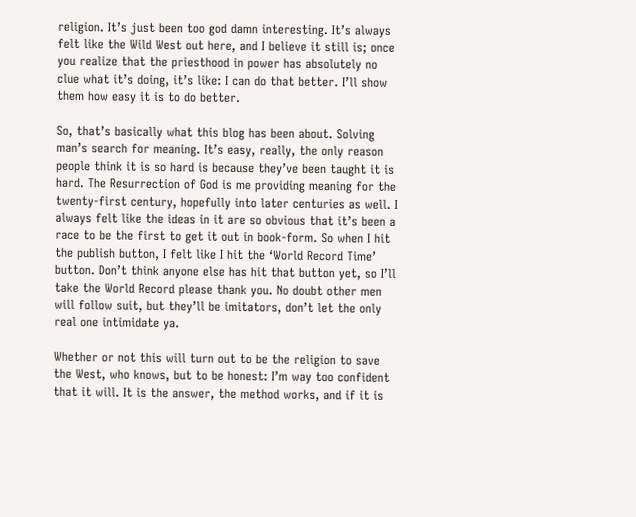religion. It’s just been too god damn interesting. It’s always felt like the Wild West out here, and I believe it still is; once you realize that the priesthood in power has absolutely no clue what it’s doing, it’s like: I can do that better. I’ll show them how easy it is to do better.

So, that’s basically what this blog has been about. Solving man’s search for meaning. It’s easy, really, the only reason people think it is so hard is because they’ve been taught it is hard. The Resurrection of God is me providing meaning for the twenty-first century, hopefully into later centuries as well. I always felt like the ideas in it are so obvious that it’s been a race to be the first to get it out in book-form. So when I hit the publish button, I felt like I hit the ‘World Record Time’ button. Don’t think anyone else has hit that button yet, so I’ll take the World Record please thank you. No doubt other men will follow suit, but they’ll be imitators, don’t let the only real one intimidate ya.

Whether or not this will turn out to be the religion to save the West, who knows, but to be honest: I’m way too confident that it will. It is the answer, the method works, and if it is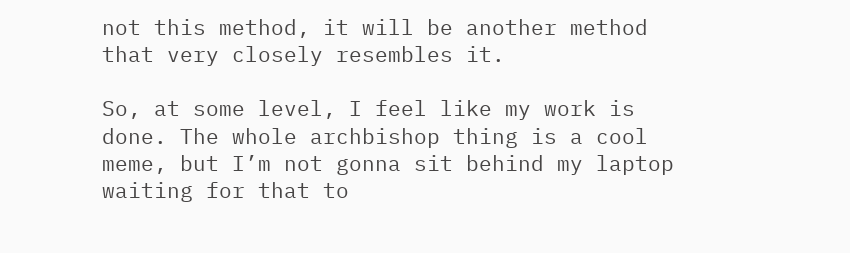not this method, it will be another method that very closely resembles it.

So, at some level, I feel like my work is done. The whole archbishop thing is a cool meme, but I’m not gonna sit behind my laptop waiting for that to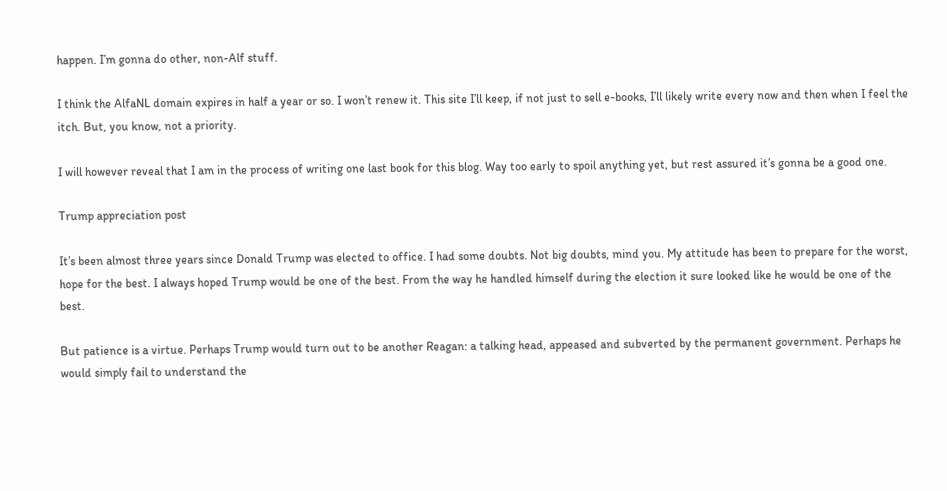happen. I’m gonna do other, non-Alf stuff.

I think the AlfaNL domain expires in half a year or so. I won’t renew it. This site I’ll keep, if not just to sell e-books, I’ll likely write every now and then when I feel the itch. But, you know, not a priority.

I will however reveal that I am in the process of writing one last book for this blog. Way too early to spoil anything yet, but rest assured it’s gonna be a good one.

Trump appreciation post

It’s been almost three years since Donald Trump was elected to office. I had some doubts. Not big doubts, mind you. My attitude has been to prepare for the worst, hope for the best. I always hoped Trump would be one of the best. From the way he handled himself during the election it sure looked like he would be one of the best.

But patience is a virtue. Perhaps Trump would turn out to be another Reagan: a talking head, appeased and subverted by the permanent government. Perhaps he would simply fail to understand the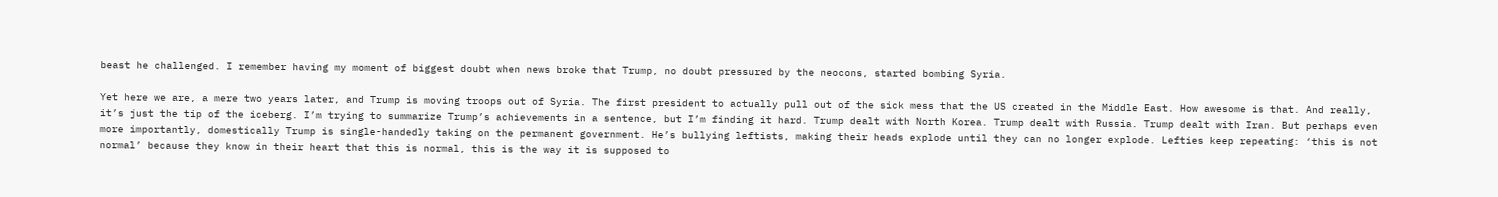beast he challenged. I remember having my moment of biggest doubt when news broke that Trump, no doubt pressured by the neocons, started bombing Syria.

Yet here we are, a mere two years later, and Trump is moving troops out of Syria. The first president to actually pull out of the sick mess that the US created in the Middle East. How awesome is that. And really, it’s just the tip of the iceberg. I’m trying to summarize Trump’s achievements in a sentence, but I’m finding it hard. Trump dealt with North Korea. Trump dealt with Russia. Trump dealt with Iran. But perhaps even more importantly, domestically Trump is single-handedly taking on the permanent government. He’s bullying leftists, making their heads explode until they can no longer explode. Lefties keep repeating: ‘this is not normal’ because they know in their heart that this is normal, this is the way it is supposed to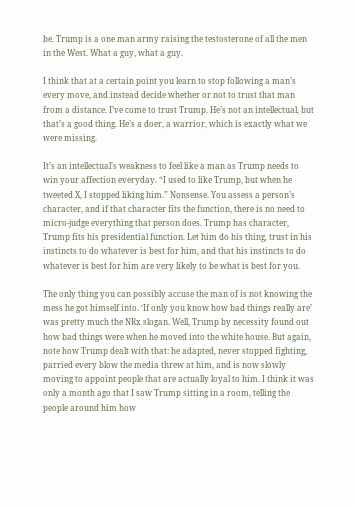be. Trump is a one man army raising the testosterone of all the men in the West. What a guy, what a guy.

I think that at a certain point you learn to stop following a man’s every move, and instead decide whether or not to trust that man from a distance. I’ve come to trust Trump. He’s not an intellectual, but that’s a good thing. He’s a doer, a warrior, which is exactly what we were missing.

It’s an intellectual’s weakness to feel like a man as Trump needs to win your affection everyday. “I used to like Trump, but when he tweeted X, I stopped liking him.” Nonsense. You assess a person’s character, and if that character fits the function, there is no need to micro-judge everything that person does. Trump has character, Trump fits his presidential function. Let him do his thing, trust in his instincts to do whatever is best for him, and that his instincts to do whatever is best for him are very likely to be what is best for you.

The only thing you can possibly accuse the man of is not knowing the mess he got himself into. ‘If only you know how bad things really are’ was pretty much the NRx slogan. Well, Trump by necessity found out how bad things were when he moved into the white house. But again, note how Trump dealt with that: he adapted, never stopped fighting, parried every blow the media threw at him, and is now slowly moving to appoint people that are actually loyal to him. I think it was only a month ago that I saw Trump sitting in a room, telling the people around him how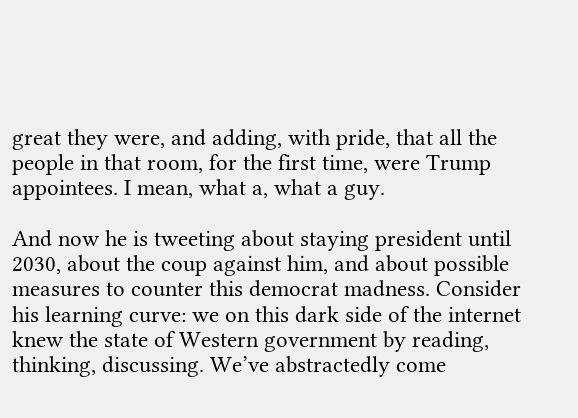great they were, and adding, with pride, that all the people in that room, for the first time, were Trump appointees. I mean, what a, what a guy.

And now he is tweeting about staying president until 2030, about the coup against him, and about possible measures to counter this democrat madness. Consider his learning curve: we on this dark side of the internet knew the state of Western government by reading, thinking, discussing. We’ve abstractedly come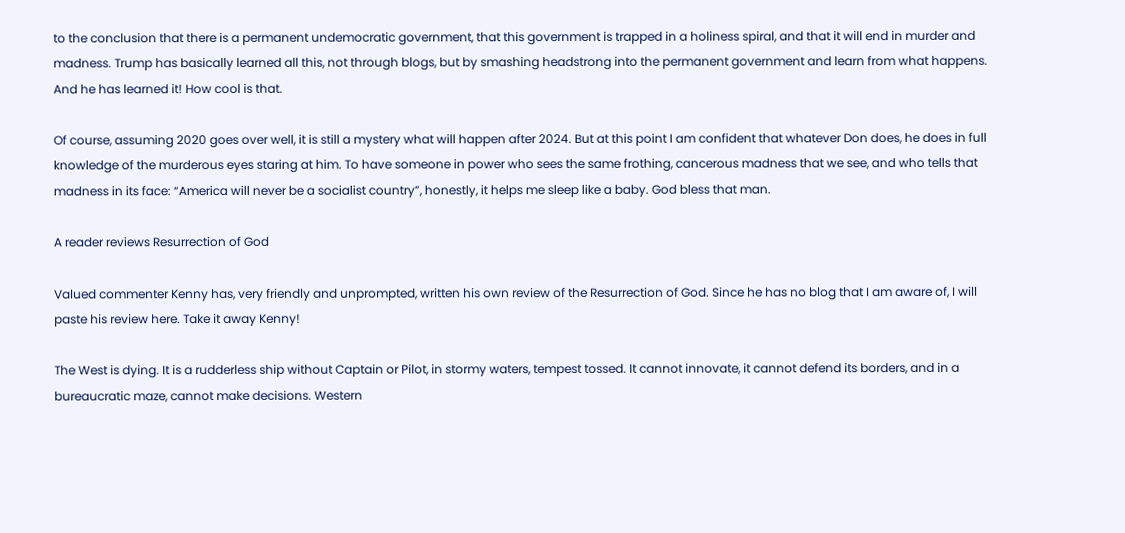to the conclusion that there is a permanent undemocratic government, that this government is trapped in a holiness spiral, and that it will end in murder and madness. Trump has basically learned all this, not through blogs, but by smashing headstrong into the permanent government and learn from what happens. And he has learned it! How cool is that.

Of course, assuming 2020 goes over well, it is still a mystery what will happen after 2024. But at this point I am confident that whatever Don does, he does in full knowledge of the murderous eyes staring at him. To have someone in power who sees the same frothing, cancerous madness that we see, and who tells that madness in its face: “America will never be a socialist country”, honestly, it helps me sleep like a baby. God bless that man.

A reader reviews Resurrection of God

Valued commenter Kenny has, very friendly and unprompted, written his own review of the Resurrection of God. Since he has no blog that I am aware of, I will paste his review here. Take it away Kenny!

The West is dying. It is a rudderless ship without Captain or Pilot, in stormy waters, tempest tossed. It cannot innovate, it cannot defend its borders, and in a bureaucratic maze, cannot make decisions. Western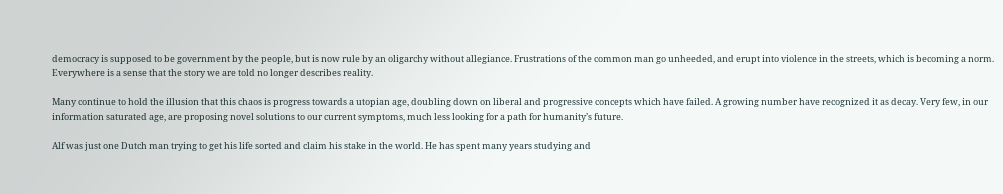democracy is supposed to be government by the people, but is now rule by an oligarchy without allegiance. Frustrations of the common man go unheeded, and erupt into violence in the streets, which is becoming a norm. Everywhere is a sense that the story we are told no longer describes reality.

Many continue to hold the illusion that this chaos is progress towards a utopian age, doubling down on liberal and progressive concepts which have failed. A growing number have recognized it as decay. Very few, in our information saturated age, are proposing novel solutions to our current symptoms, much less looking for a path for humanity’s future.

Alf was just one Dutch man trying to get his life sorted and claim his stake in the world. He has spent many years studying and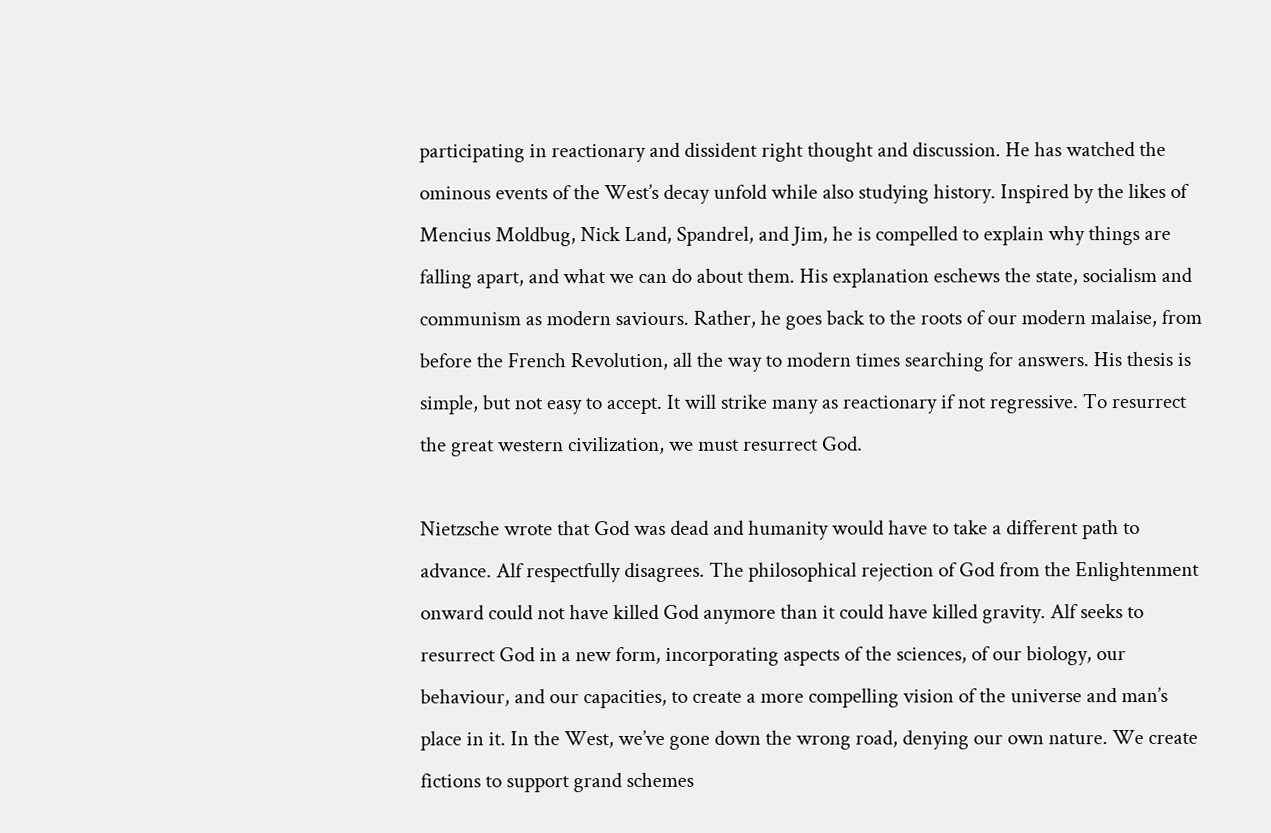participating in reactionary and dissident right thought and discussion. He has watched the ominous events of the West’s decay unfold while also studying history. Inspired by the likes of Mencius Moldbug, Nick Land, Spandrel, and Jim, he is compelled to explain why things are falling apart, and what we can do about them. His explanation eschews the state, socialism and communism as modern saviours. Rather, he goes back to the roots of our modern malaise, from before the French Revolution, all the way to modern times searching for answers. His thesis is simple, but not easy to accept. It will strike many as reactionary if not regressive. To resurrect the great western civilization, we must resurrect God.

Nietzsche wrote that God was dead and humanity would have to take a different path to advance. Alf respectfully disagrees. The philosophical rejection of God from the Enlightenment onward could not have killed God anymore than it could have killed gravity. Alf seeks to resurrect God in a new form, incorporating aspects of the sciences, of our biology, our behaviour, and our capacities, to create a more compelling vision of the universe and man’s place in it. In the West, we’ve gone down the wrong road, denying our own nature. We create fictions to support grand schemes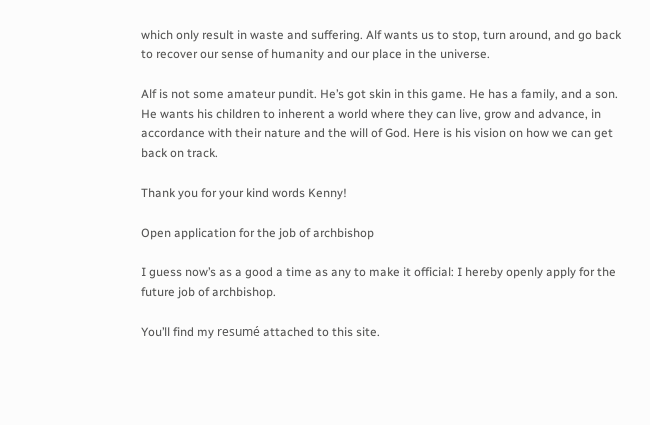which only result in waste and suffering. Alf wants us to stop, turn around, and go back to recover our sense of humanity and our place in the universe.

Alf is not some amateur pundit. He’s got skin in this game. He has a family, and a son. He wants his children to inherent a world where they can live, grow and advance, in accordance with their nature and the will of God. Here is his vision on how we can get back on track.

Thank you for your kind words Kenny!

Open application for the job of archbishop

I guess now’s as a good a time as any to make it official: I hereby openly apply for the future job of archbishop.

You’ll find my resumé attached to this site.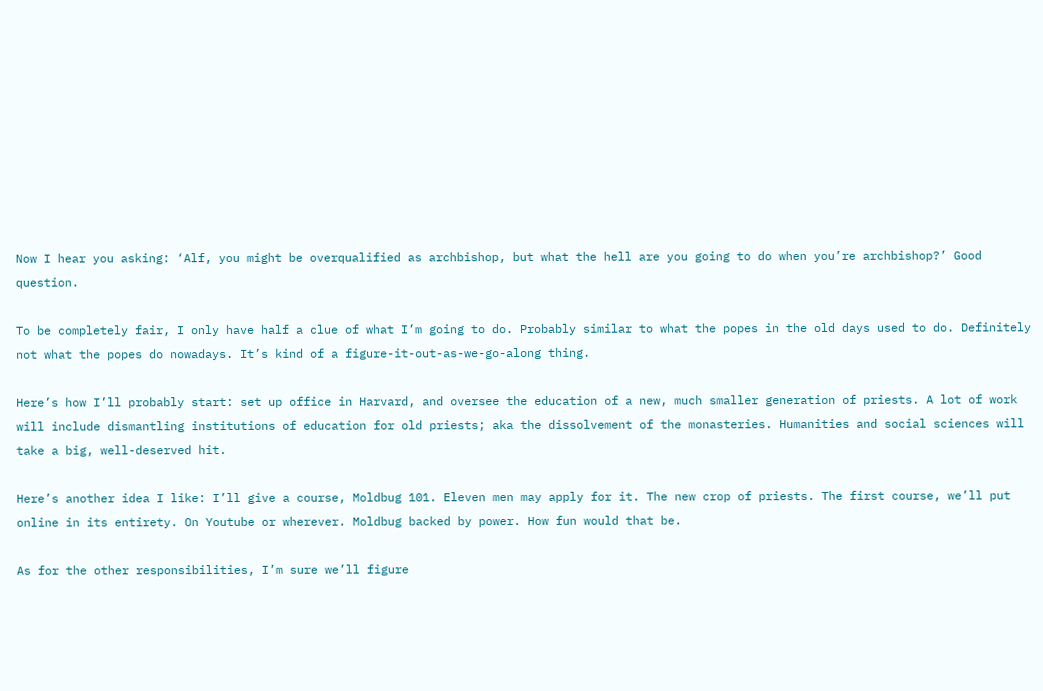Now I hear you asking: ‘Alf, you might be overqualified as archbishop, but what the hell are you going to do when you’re archbishop?’ Good question.

To be completely fair, I only have half a clue of what I’m going to do. Probably similar to what the popes in the old days used to do. Definitely not what the popes do nowadays. It’s kind of a figure-it-out-as-we-go-along thing.

Here’s how I’ll probably start: set up office in Harvard, and oversee the education of a new, much smaller generation of priests. A lot of work will include dismantling institutions of education for old priests; aka the dissolvement of the monasteries. Humanities and social sciences will take a big, well-deserved hit.

Here’s another idea I like: I’ll give a course, Moldbug 101. Eleven men may apply for it. The new crop of priests. The first course, we’ll put online in its entirety. On Youtube or wherever. Moldbug backed by power. How fun would that be.

As for the other responsibilities, I’m sure we’ll figure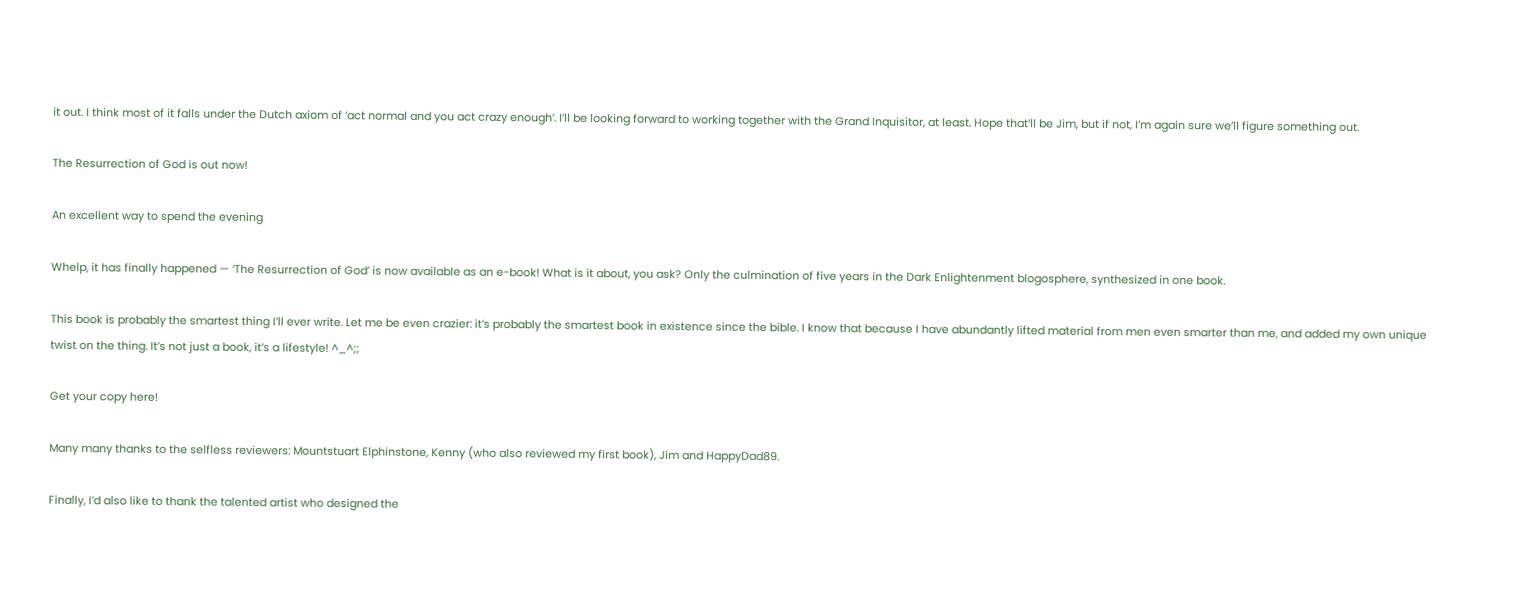it out. I think most of it falls under the Dutch axiom of ‘act normal and you act crazy enough’. I’ll be looking forward to working together with the Grand Inquisitor, at least. Hope that’ll be Jim, but if not, I’m again sure we’ll figure something out.

The Resurrection of God is out now!

An excellent way to spend the evening

Whelp, it has finally happened — ‘The Resurrection of God’ is now available as an e-book! What is it about, you ask? Only the culmination of five years in the Dark Enlightenment blogosphere, synthesized in one book.

This book is probably the smartest thing I’ll ever write. Let me be even crazier: it’s probably the smartest book in existence since the bible. I know that because I have abundantly lifted material from men even smarter than me, and added my own unique twist on the thing. It’s not just a book, it’s a lifestyle! ^_^;;

Get your copy here!

Many many thanks to the selfless reviewers: Mountstuart Elphinstone, Kenny (who also reviewed my first book), Jim and HappyDad89.

Finally, I’d also like to thank the talented artist who designed the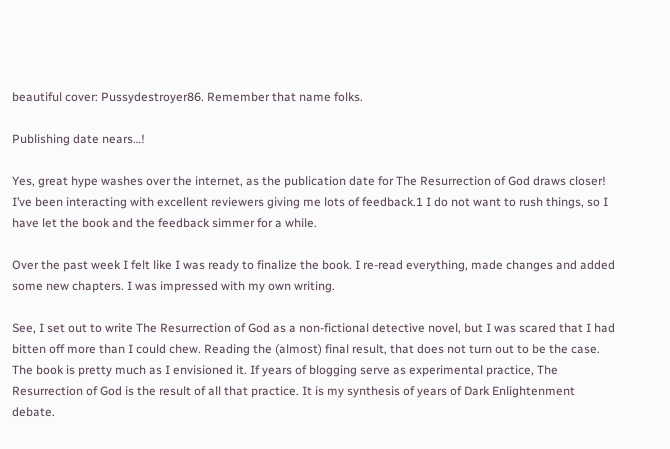beautiful cover: Pussydestroyer86. Remember that name folks.

Publishing date nears…!

Yes, great hype washes over the internet, as the publication date for The Resurrection of God draws closer! I’ve been interacting with excellent reviewers giving me lots of feedback.1 I do not want to rush things, so I have let the book and the feedback simmer for a while.

Over the past week I felt like I was ready to finalize the book. I re-read everything, made changes and added some new chapters. I was impressed with my own writing.

See, I set out to write The Resurrection of God as a non-fictional detective novel, but I was scared that I had bitten off more than I could chew. Reading the (almost) final result, that does not turn out to be the case. The book is pretty much as I envisioned it. If years of blogging serve as experimental practice, The Resurrection of God is the result of all that practice. It is my synthesis of years of Dark Enlightenment debate.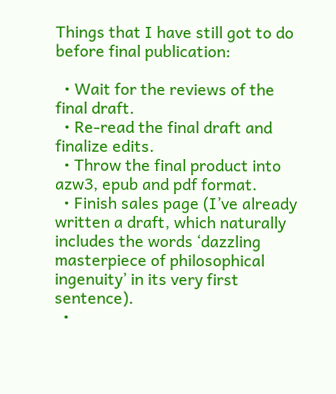Things that I have still got to do before final publication:

  • Wait for the reviews of the final draft.
  • Re-read the final draft and finalize edits.
  • Throw the final product into azw3, epub and pdf format.
  • Finish sales page (I’ve already written a draft, which naturally includes the words ‘dazzling masterpiece of philosophical ingenuity’ in its very first sentence).
  •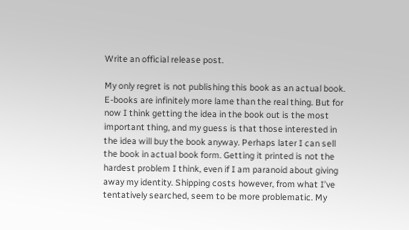Write an official release post.

My only regret is not publishing this book as an actual book. E-books are infinitely more lame than the real thing. But for now I think getting the idea in the book out is the most important thing, and my guess is that those interested in the idea will buy the book anyway. Perhaps later I can sell the book in actual book form. Getting it printed is not the hardest problem I think, even if I am paranoid about giving away my identity. Shipping costs however, from what I’ve tentatively searched, seem to be more problematic. My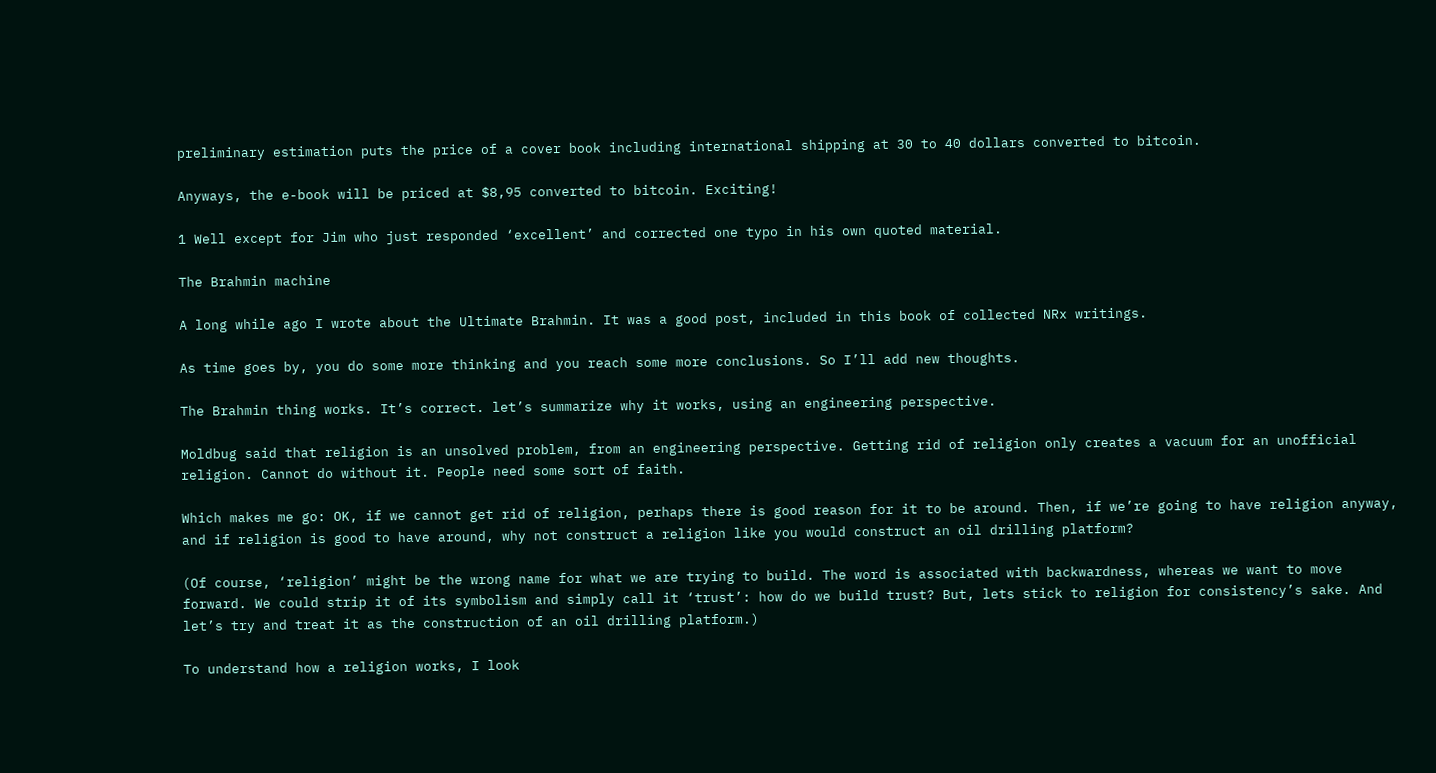preliminary estimation puts the price of a cover book including international shipping at 30 to 40 dollars converted to bitcoin.

Anyways, the e-book will be priced at $8,95 converted to bitcoin. Exciting!

1 Well except for Jim who just responded ‘excellent’ and corrected one typo in his own quoted material.

The Brahmin machine

A long while ago I wrote about the Ultimate Brahmin. It was a good post, included in this book of collected NRx writings.

As time goes by, you do some more thinking and you reach some more conclusions. So I’ll add new thoughts.

The Brahmin thing works. It’s correct. let’s summarize why it works, using an engineering perspective.

Moldbug said that religion is an unsolved problem, from an engineering perspective. Getting rid of religion only creates a vacuum for an unofficial religion. Cannot do without it. People need some sort of faith.

Which makes me go: OK, if we cannot get rid of religion, perhaps there is good reason for it to be around. Then, if we’re going to have religion anyway, and if religion is good to have around, why not construct a religion like you would construct an oil drilling platform?

(Of course, ‘religion’ might be the wrong name for what we are trying to build. The word is associated with backwardness, whereas we want to move forward. We could strip it of its symbolism and simply call it ‘trust’: how do we build trust? But, lets stick to religion for consistency’s sake. And let’s try and treat it as the construction of an oil drilling platform.)

To understand how a religion works, I look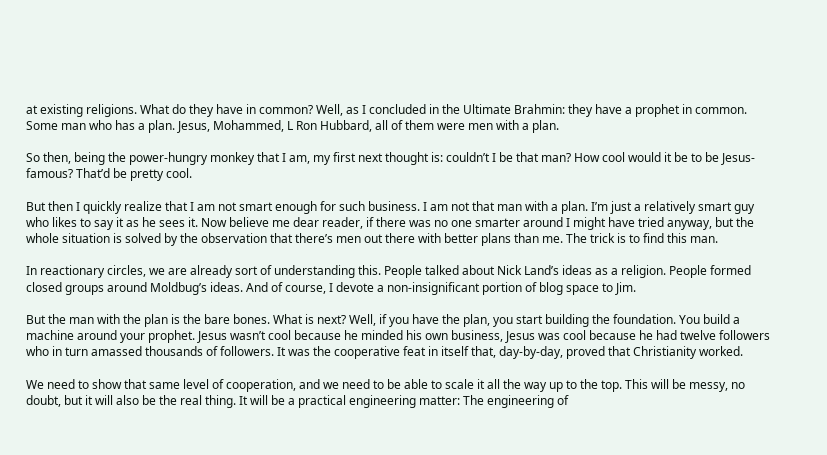at existing religions. What do they have in common? Well, as I concluded in the Ultimate Brahmin: they have a prophet in common. Some man who has a plan. Jesus, Mohammed, L Ron Hubbard, all of them were men with a plan.

So then, being the power-hungry monkey that I am, my first next thought is: couldn’t I be that man? How cool would it be to be Jesus-famous? That’d be pretty cool.

But then I quickly realize that I am not smart enough for such business. I am not that man with a plan. I’m just a relatively smart guy who likes to say it as he sees it. Now believe me dear reader, if there was no one smarter around I might have tried anyway, but the whole situation is solved by the observation that there’s men out there with better plans than me. The trick is to find this man.

In reactionary circles, we are already sort of understanding this. People talked about Nick Land’s ideas as a religion. People formed closed groups around Moldbug’s ideas. And of course, I devote a non-insignificant portion of blog space to Jim.

But the man with the plan is the bare bones. What is next? Well, if you have the plan, you start building the foundation. You build a machine around your prophet. Jesus wasn’t cool because he minded his own business, Jesus was cool because he had twelve followers who in turn amassed thousands of followers. It was the cooperative feat in itself that, day-by-day, proved that Christianity worked.

We need to show that same level of cooperation, and we need to be able to scale it all the way up to the top. This will be messy, no doubt, but it will also be the real thing. It will be a practical engineering matter: The engineering of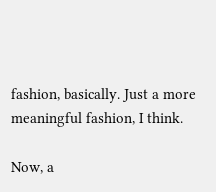fashion, basically. Just a more meaningful fashion, I think.

Now, a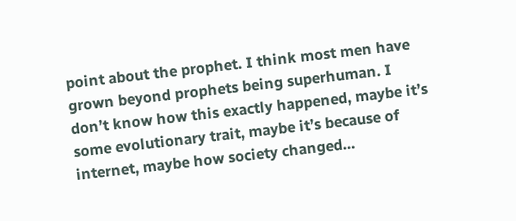point about the prophet. I think most men have grown beyond prophets being superhuman. I don’t know how this exactly happened, maybe it’s some evolutionary trait, maybe it’s because of internet, maybe how society changed…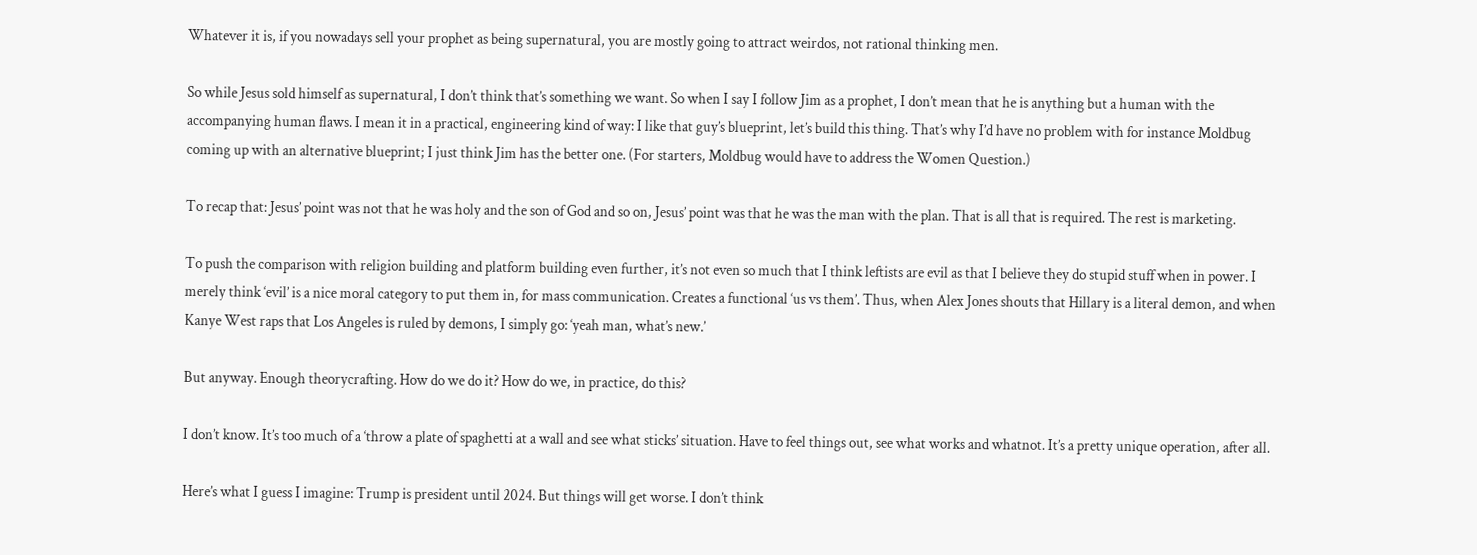Whatever it is, if you nowadays sell your prophet as being supernatural, you are mostly going to attract weirdos, not rational thinking men.

So while Jesus sold himself as supernatural, I don’t think that’s something we want. So when I say I follow Jim as a prophet, I don’t mean that he is anything but a human with the accompanying human flaws. I mean it in a practical, engineering kind of way: I like that guy’s blueprint, let’s build this thing. That’s why I’d have no problem with for instance Moldbug coming up with an alternative blueprint; I just think Jim has the better one. (For starters, Moldbug would have to address the Women Question.)

To recap that: Jesus’ point was not that he was holy and the son of God and so on, Jesus’ point was that he was the man with the plan. That is all that is required. The rest is marketing.

To push the comparison with religion building and platform building even further, it’s not even so much that I think leftists are evil as that I believe they do stupid stuff when in power. I merely think ‘evil’ is a nice moral category to put them in, for mass communication. Creates a functional ‘us vs them’. Thus, when Alex Jones shouts that Hillary is a literal demon, and when Kanye West raps that Los Angeles is ruled by demons, I simply go: ‘yeah man, what’s new.’

But anyway. Enough theorycrafting. How do we do it? How do we, in practice, do this?

I don’t know. It’s too much of a ‘throw a plate of spaghetti at a wall and see what sticks’ situation. Have to feel things out, see what works and whatnot. It’s a pretty unique operation, after all.

Here’s what I guess I imagine: Trump is president until 2024. But things will get worse. I don’t think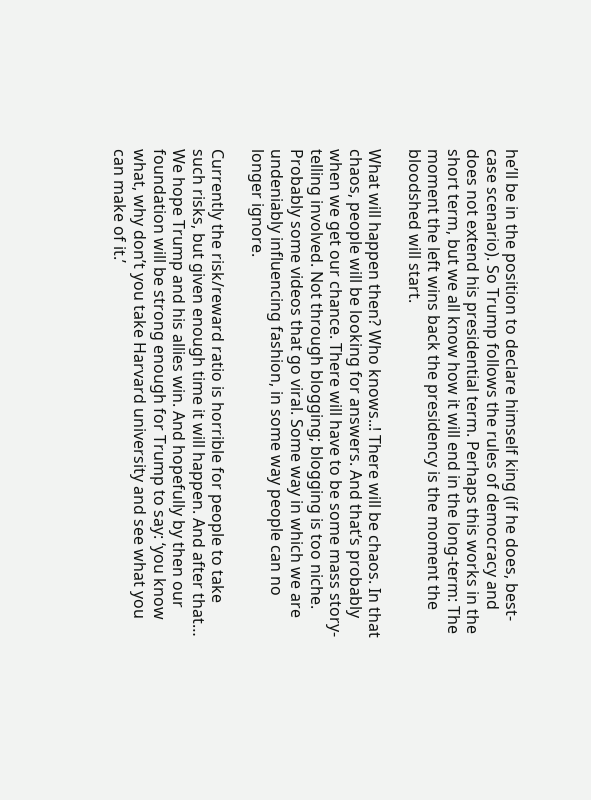he’ll be in the position to declare himself king (if he does, best-case scenario). So Trump follows the rules of democracy and does not extend his presidential term. Perhaps this works in the short term, but we all know how it will end in the long-term: The moment the left wins back the presidency is the moment the bloodshed will start.

What will happen then? Who knows..! There will be chaos. In that chaos, people will be looking for answers. And that’s probably when we get our chance. There will have to be some mass story-telling involved. Not through blogging; blogging is too niche. Probably some videos that go viral. Some way in which we are undeniably influencing fashion, in some way people can no longer ignore.

Currently the risk/reward ratio is horrible for people to take such risks, but given enough time it will happen. And after that… We hope Trump and his allies win. And hopefully by then our foundation will be strong enough for Trump to say: ‘you know what, why don’t you take Harvard university and see what you can make of it.’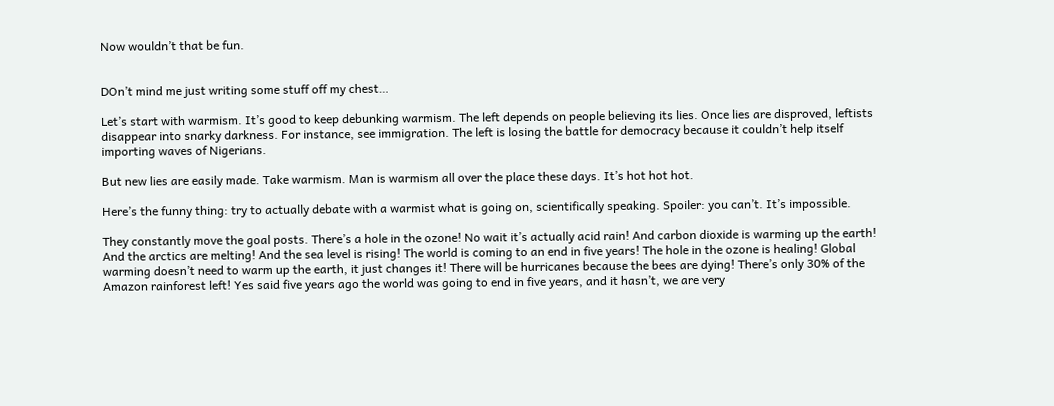Now wouldn’t that be fun.


DOn’t mind me just writing some stuff off my chest…

Let’s start with warmism. It’s good to keep debunking warmism. The left depends on people believing its lies. Once lies are disproved, leftists disappear into snarky darkness. For instance, see immigration. The left is losing the battle for democracy because it couldn’t help itself importing waves of Nigerians.

But new lies are easily made. Take warmism. Man is warmism all over the place these days. It’s hot hot hot.

Here’s the funny thing: try to actually debate with a warmist what is going on, scientifically speaking. Spoiler: you can’t. It’s impossible.

They constantly move the goal posts. There’s a hole in the ozone! No wait it’s actually acid rain! And carbon dioxide is warming up the earth! And the arctics are melting! And the sea level is rising! The world is coming to an end in five years! The hole in the ozone is healing! Global warming doesn’t need to warm up the earth, it just changes it! There will be hurricanes because the bees are dying! There’s only 30% of the Amazon rainforest left! Yes said five years ago the world was going to end in five years, and it hasn’t, we are very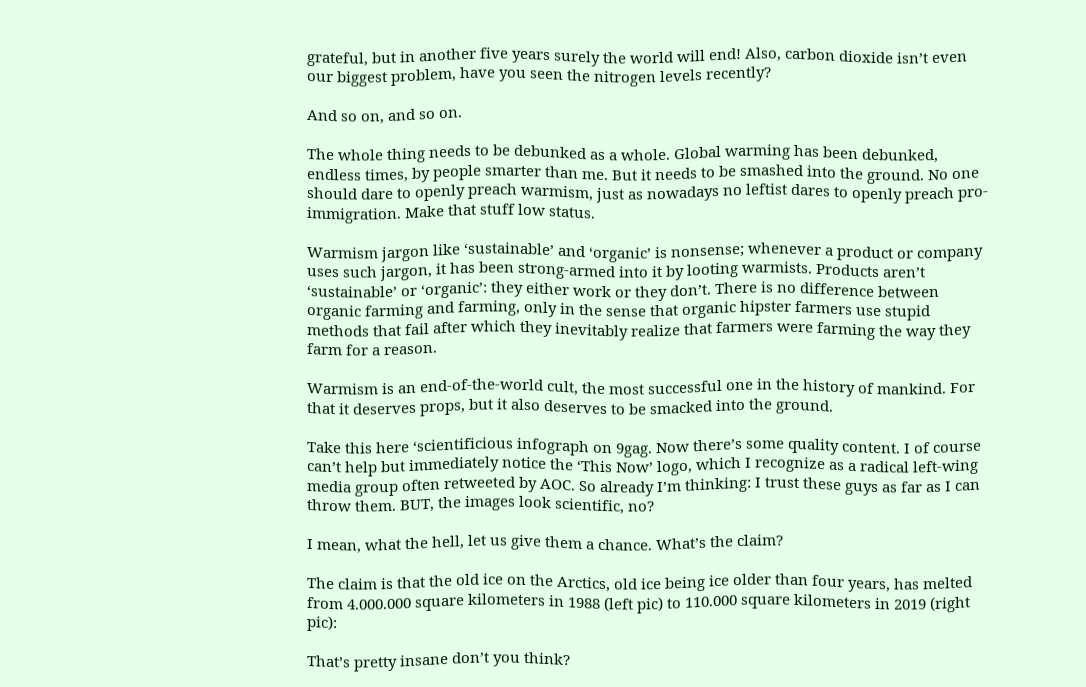grateful, but in another five years surely the world will end! Also, carbon dioxide isn’t even our biggest problem, have you seen the nitrogen levels recently?

And so on, and so on.

The whole thing needs to be debunked as a whole. Global warming has been debunked, endless times, by people smarter than me. But it needs to be smashed into the ground. No one should dare to openly preach warmism, just as nowadays no leftist dares to openly preach pro-immigration. Make that stuff low status.

Warmism jargon like ‘sustainable’ and ‘organic’ is nonsense; whenever a product or company uses such jargon, it has been strong-armed into it by looting warmists. Products aren’t ‘sustainable’ or ‘organic’: they either work or they don’t. There is no difference between organic farming and farming, only in the sense that organic hipster farmers use stupid methods that fail after which they inevitably realize that farmers were farming the way they farm for a reason.

Warmism is an end-of-the-world cult, the most successful one in the history of mankind. For that it deserves props, but it also deserves to be smacked into the ground.

Take this here ‘scientificious infograph on 9gag. Now there’s some quality content. I of course can’t help but immediately notice the ‘This Now’ logo, which I recognize as a radical left-wing media group often retweeted by AOC. So already I’m thinking: I trust these guys as far as I can throw them. BUT, the images look scientific, no?

I mean, what the hell, let us give them a chance. What’s the claim?

The claim is that the old ice on the Arctics, old ice being ice older than four years, has melted from 4.000.000 square kilometers in 1988 (left pic) to 110.000 square kilometers in 2019 (right pic):

That’s pretty insane don’t you think?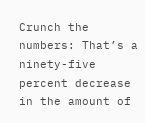Crunch the numbers: That’s a ninety-five percent decrease in the amount of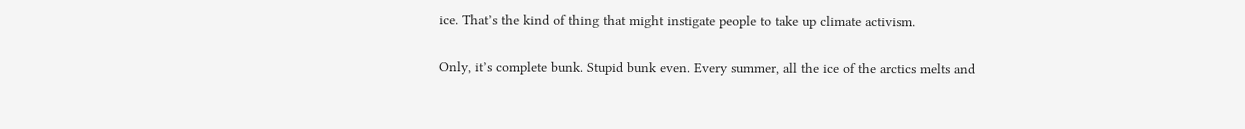ice. That’s the kind of thing that might instigate people to take up climate activism.

Only, it’s complete bunk. Stupid bunk even. Every summer, all the ice of the arctics melts and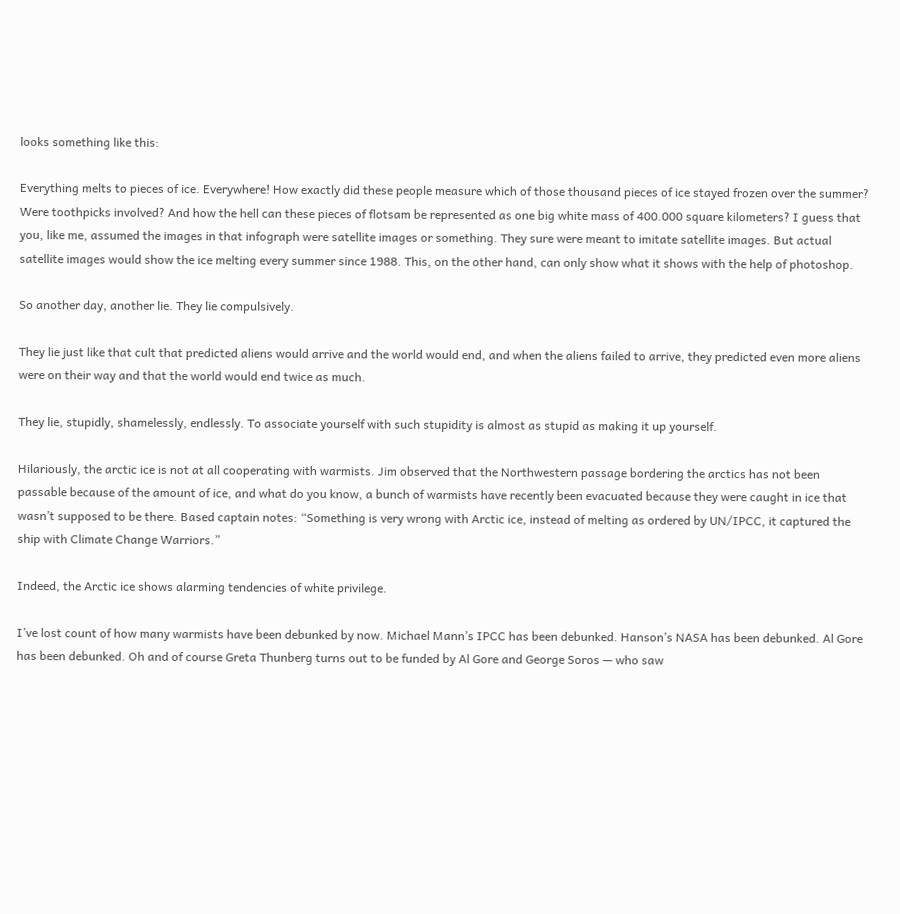looks something like this:

Everything melts to pieces of ice. Everywhere! How exactly did these people measure which of those thousand pieces of ice stayed frozen over the summer? Were toothpicks involved? And how the hell can these pieces of flotsam be represented as one big white mass of 400.000 square kilometers? I guess that you, like me, assumed the images in that infograph were satellite images or something. They sure were meant to imitate satellite images. But actual satellite images would show the ice melting every summer since 1988. This, on the other hand, can only show what it shows with the help of photoshop.

So another day, another lie. They lie compulsively.

They lie just like that cult that predicted aliens would arrive and the world would end, and when the aliens failed to arrive, they predicted even more aliens were on their way and that the world would end twice as much.

They lie, stupidly, shamelessly, endlessly. To associate yourself with such stupidity is almost as stupid as making it up yourself.

Hilariously, the arctic ice is not at all cooperating with warmists. Jim observed that the Northwestern passage bordering the arctics has not been passable because of the amount of ice, and what do you know, a bunch of warmists have recently been evacuated because they were caught in ice that wasn’t supposed to be there. Based captain notes: “Something is very wrong with Arctic ice, instead of melting as ordered by UN/IPCC, it captured the ship with Climate Change Warriors.”

Indeed, the Arctic ice shows alarming tendencies of white privilege.

I’ve lost count of how many warmists have been debunked by now. Michael Mann’s IPCC has been debunked. Hanson’s NASA has been debunked. Al Gore has been debunked. Oh and of course Greta Thunberg turns out to be funded by Al Gore and George Soros — who saw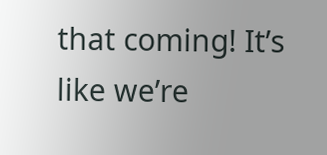that coming! It’s like we’re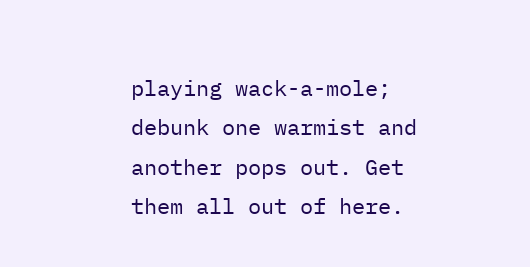playing wack-a-mole; debunk one warmist and another pops out. Get them all out of here.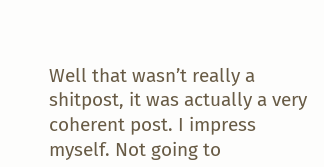Well that wasn’t really a shitpost, it was actually a very coherent post. I impress myself. Not going to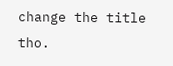change the title tho.